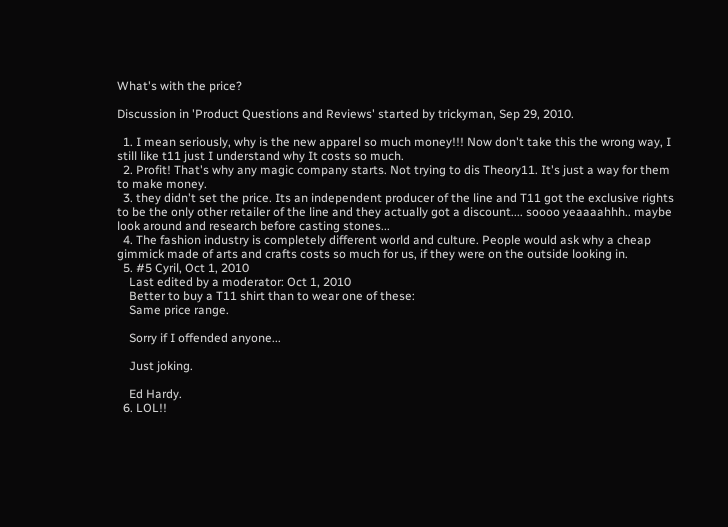What's with the price?

Discussion in 'Product Questions and Reviews' started by trickyman, Sep 29, 2010.

  1. I mean seriously, why is the new apparel so much money!!! Now don't take this the wrong way, I still like t11 just I understand why It costs so much.
  2. Profit! That's why any magic company starts. Not trying to dis Theory11. It's just a way for them to make money.
  3. they didn't set the price. Its an independent producer of the line and T11 got the exclusive rights to be the only other retailer of the line and they actually got a discount.... soooo yeaaaahhh.. maybe look around and research before casting stones...
  4. The fashion industry is completely different world and culture. People would ask why a cheap gimmick made of arts and crafts costs so much for us, if they were on the outside looking in.
  5. #5 Cyril, Oct 1, 2010
    Last edited by a moderator: Oct 1, 2010
    Better to buy a T11 shirt than to wear one of these:
    Same price range.

    Sorry if I offended anyone...

    Just joking.

    Ed Hardy.
  6. LOL!!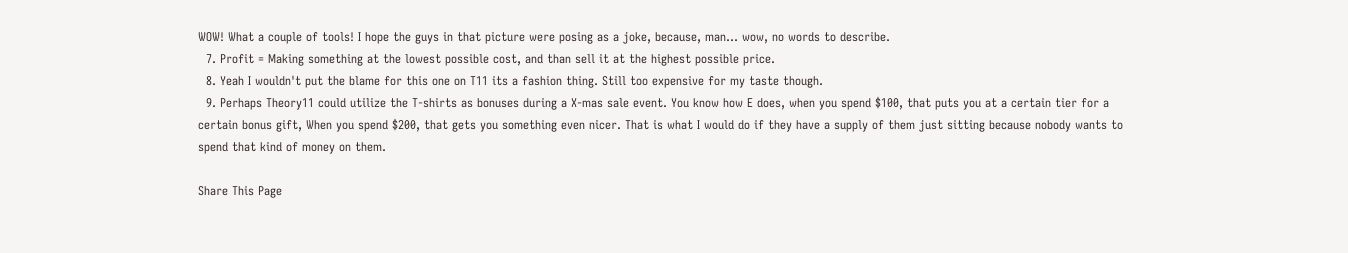WOW! What a couple of tools! I hope the guys in that picture were posing as a joke, because, man... wow, no words to describe.
  7. Profit = Making something at the lowest possible cost, and than sell it at the highest possible price.
  8. Yeah I wouldn't put the blame for this one on T11 its a fashion thing. Still too expensive for my taste though.
  9. Perhaps Theory11 could utilize the T-shirts as bonuses during a X-mas sale event. You know how E does, when you spend $100, that puts you at a certain tier for a certain bonus gift, When you spend $200, that gets you something even nicer. That is what I would do if they have a supply of them just sitting because nobody wants to spend that kind of money on them.

Share This Page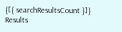{[{ searchResultsCount }]} Results